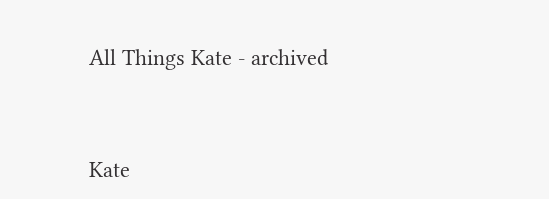All Things Kate - archived


Kate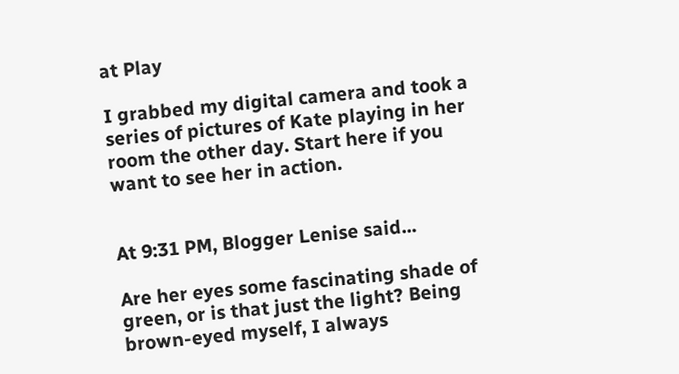at Play

I grabbed my digital camera and took a series of pictures of Kate playing in her room the other day. Start here if you want to see her in action.


At 9:31 PM, Blogger Lenise said...

Are her eyes some fascinating shade of green, or is that just the light? Being brown-eyed myself, I always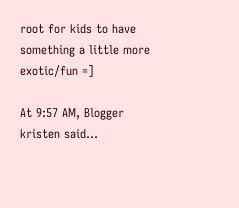root for kids to have something a little more exotic/fun =]

At 9:57 AM, Blogger kristen said...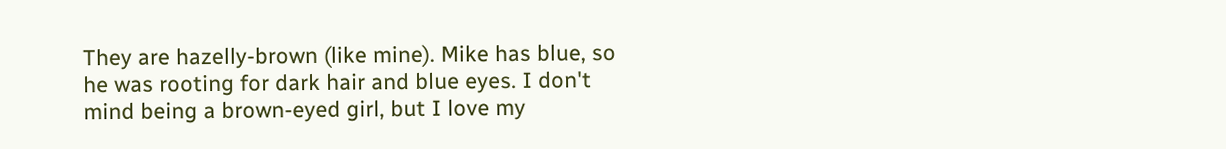They are hazelly-brown (like mine). Mike has blue, so he was rooting for dark hair and blue eyes. I don't mind being a brown-eyed girl, but I love my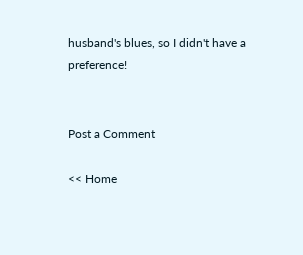husband's blues, so I didn't have a preference!


Post a Comment

<< Home